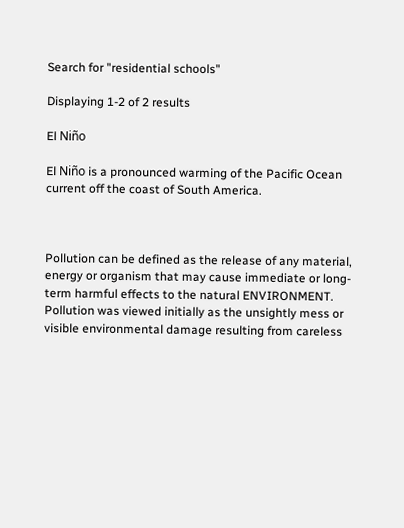Search for "residential schools"

Displaying 1-2 of 2 results

El Niño

El Niño is a pronounced warming of the Pacific Ocean current off the coast of South America.



Pollution can be defined as the release of any material, energy or organism that may cause immediate or long-term harmful effects to the natural ENVIRONMENT. Pollution was viewed initially as the unsightly mess or visible environmental damage resulting from careless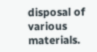disposal of various materials.